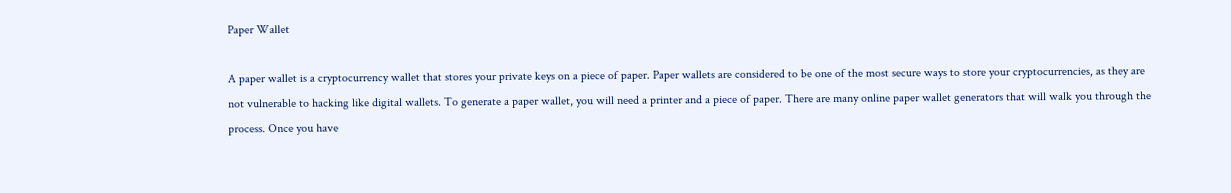Paper Wallet

A paper wallet is a cryptocurrency wallet that stores your private keys on a piece of paper. Paper wallets are considered to be one of the most secure ways to store your cryptocurrencies, as they are not vulnerable to hacking like digital wallets. To generate a paper wallet, you will need a printer and a piece of paper. There are many online paper wallet generators that will walk you through the process. Once you have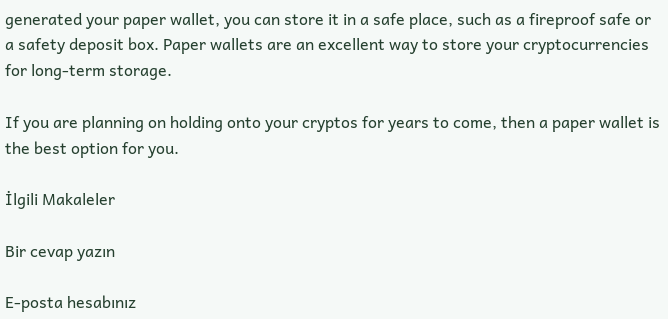generated your paper wallet, you can store it in a safe place, such as a fireproof safe or a safety deposit box. Paper wallets are an excellent way to store your cryptocurrencies for long-term storage.

If you are planning on holding onto your cryptos for years to come, then a paper wallet is the best option for you.

İlgili Makaleler

Bir cevap yazın

E-posta hesabınız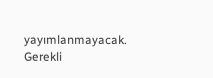yayımlanmayacak. Gerekli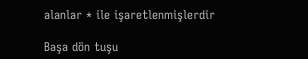alanlar * ile işaretlenmişlerdir

Başa dön tuşu